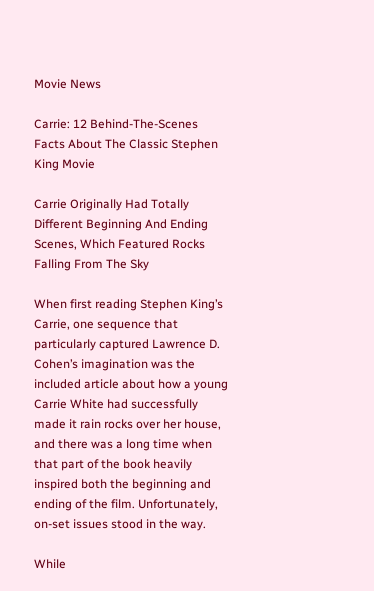Movie News

Carrie: 12 Behind-The-Scenes Facts About The Classic Stephen King Movie

Carrie Originally Had Totally Different Beginning And Ending Scenes, Which Featured Rocks Falling From The Sky

When first reading Stephen King’s Carrie, one sequence that particularly captured Lawrence D. Cohen’s imagination was the included article about how a young Carrie White had successfully made it rain rocks over her house, and there was a long time when that part of the book heavily inspired both the beginning and ending of the film. Unfortunately, on-set issues stood in the way.

While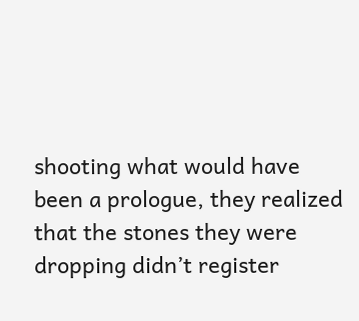shooting what would have been a prologue, they realized that the stones they were dropping didn’t register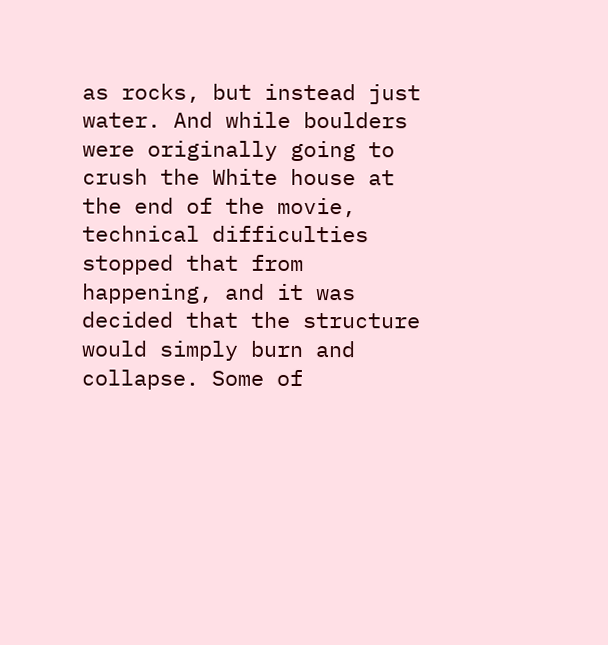as rocks, but instead just water. And while boulders were originally going to crush the White house at the end of the movie, technical difficulties stopped that from happening, and it was decided that the structure would simply burn and collapse. Some of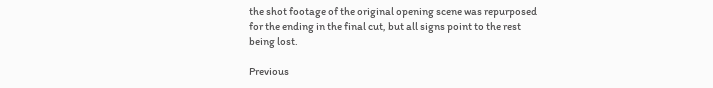the shot footage of the original opening scene was repurposed for the ending in the final cut, but all signs point to the rest being lost.

Previous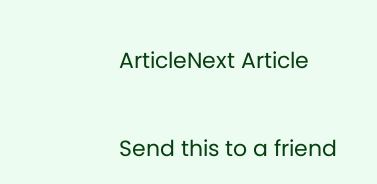ArticleNext Article

Send this to a friend